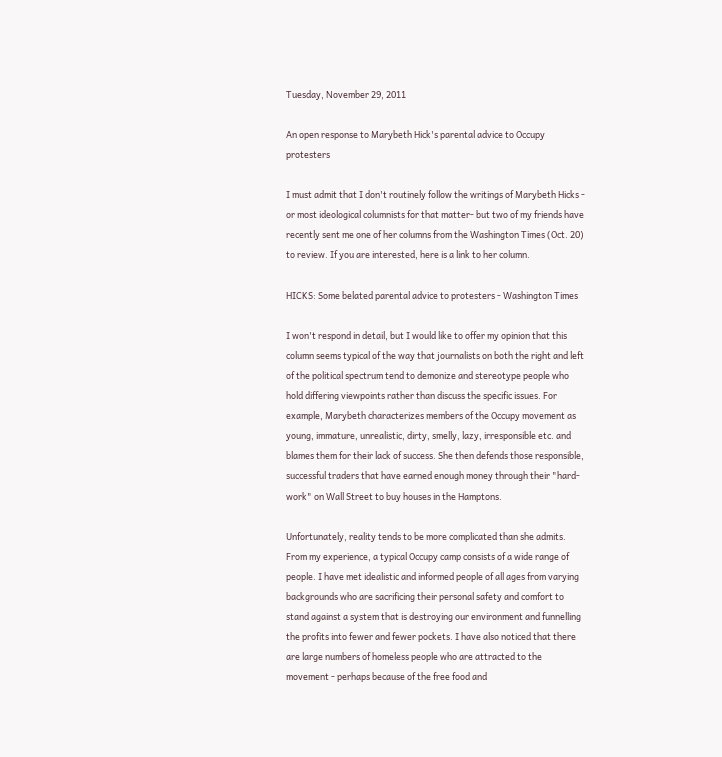Tuesday, November 29, 2011

An open response to Marybeth Hick's parental advice to Occupy protesters

I must admit that I don't routinely follow the writings of Marybeth Hicks - or most ideological columnists for that matter- but two of my friends have recently sent me one of her columns from the Washington Times (Oct. 20) to review. If you are interested, here is a link to her column.

HICKS: Some belated parental advice to protesters - Washington Times

I won't respond in detail, but I would like to offer my opinion that this column seems typical of the way that journalists on both the right and left of the political spectrum tend to demonize and stereotype people who hold differing viewpoints rather than discuss the specific issues. For example, Marybeth characterizes members of the Occupy movement as young, immature, unrealistic, dirty, smelly, lazy, irresponsible etc. and blames them for their lack of success. She then defends those responsible, successful traders that have earned enough money through their "hard-work" on Wall Street to buy houses in the Hamptons.

Unfortunately, reality tends to be more complicated than she admits. From my experience, a typical Occupy camp consists of a wide range of people. I have met idealistic and informed people of all ages from varying backgrounds who are sacrificing their personal safety and comfort to stand against a system that is destroying our environment and funnelling the profits into fewer and fewer pockets. I have also noticed that there are large numbers of homeless people who are attracted to the movement - perhaps because of the free food and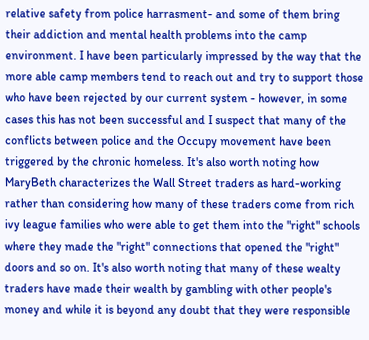relative safety from police harrasment- and some of them bring their addiction and mental health problems into the camp environment. I have been particularly impressed by the way that the more able camp members tend to reach out and try to support those who have been rejected by our current system - however, in some cases this has not been successful and I suspect that many of the conflicts between police and the Occupy movement have been triggered by the chronic homeless. It's also worth noting how MaryBeth characterizes the Wall Street traders as hard-working rather than considering how many of these traders come from rich ivy league families who were able to get them into the "right" schools where they made the "right" connections that opened the "right" doors and so on. It's also worth noting that many of these wealty traders have made their wealth by gambling with other people's money and while it is beyond any doubt that they were responsible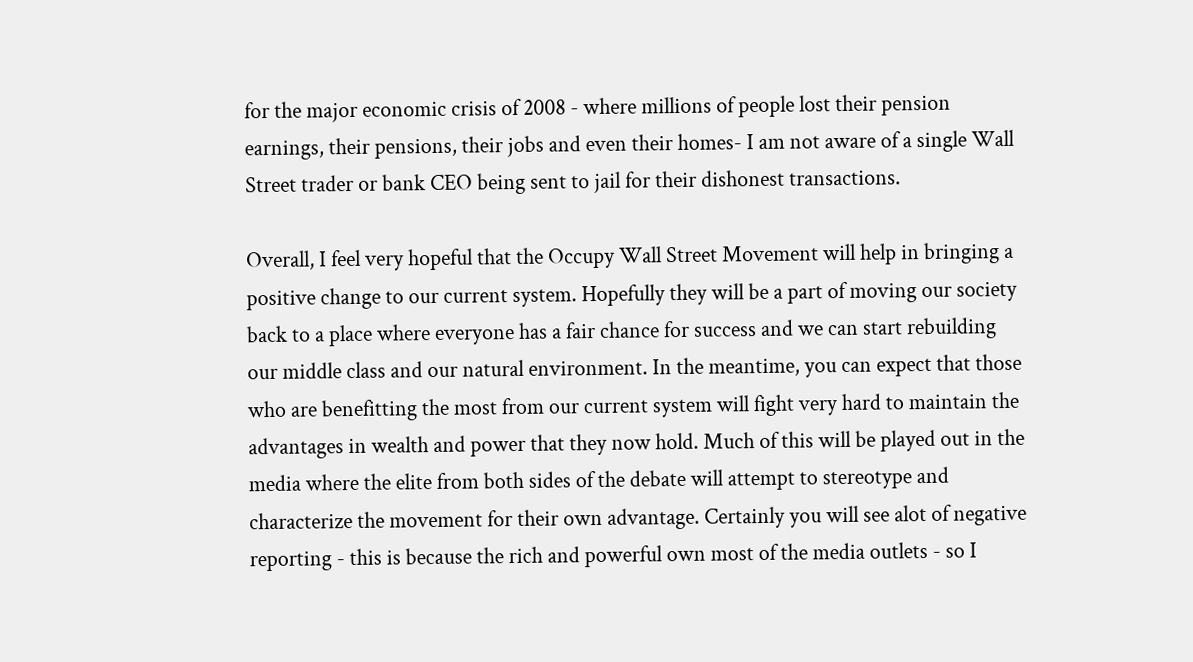for the major economic crisis of 2008 - where millions of people lost their pension earnings, their pensions, their jobs and even their homes- I am not aware of a single Wall Street trader or bank CEO being sent to jail for their dishonest transactions.

Overall, I feel very hopeful that the Occupy Wall Street Movement will help in bringing a positive change to our current system. Hopefully they will be a part of moving our society back to a place where everyone has a fair chance for success and we can start rebuilding our middle class and our natural environment. In the meantime, you can expect that those who are benefitting the most from our current system will fight very hard to maintain the advantages in wealth and power that they now hold. Much of this will be played out in the media where the elite from both sides of the debate will attempt to stereotype and characterize the movement for their own advantage. Certainly you will see alot of negative reporting - this is because the rich and powerful own most of the media outlets - so I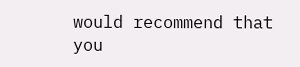would recommend that you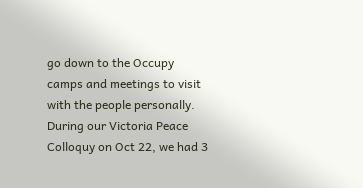go down to the Occupy camps and meetings to visit with the people personally. During our Victoria Peace Colloquy on Oct 22, we had 3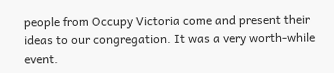people from Occupy Victoria come and present their ideas to our congregation. It was a very worth-while event.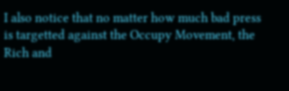I also notice that no matter how much bad press is targetted against the Occupy Movement, the Rich and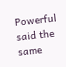Powerful said the same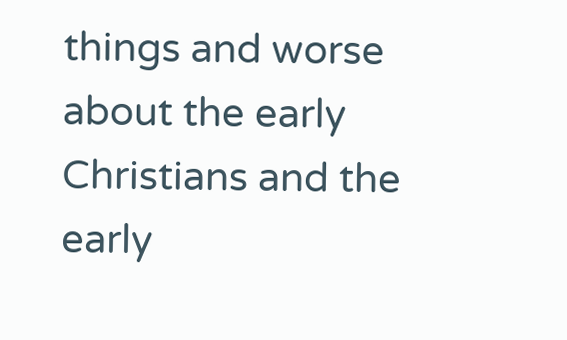things and worse about the early Christians and the early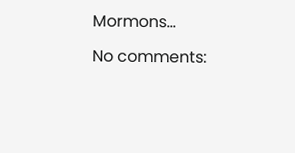Mormons...

No comments: